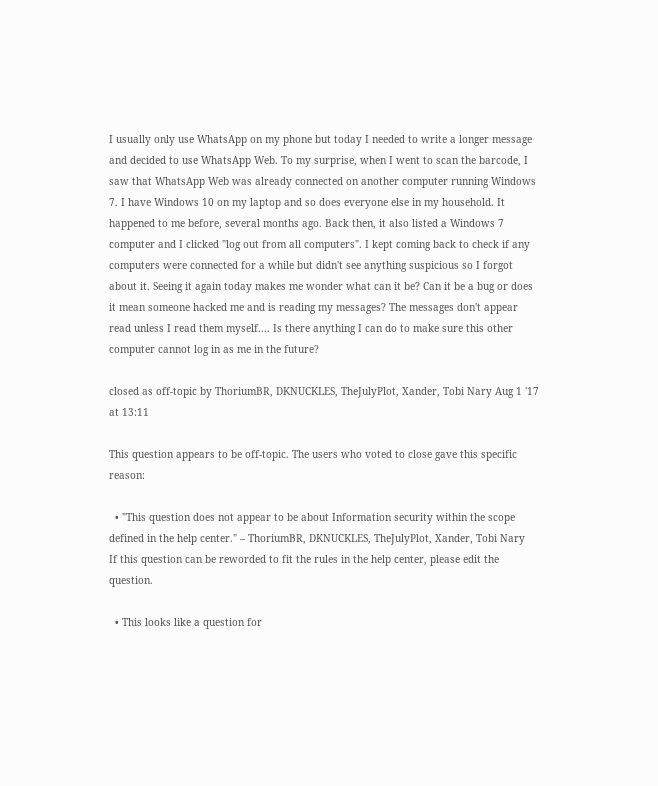I usually only use WhatsApp on my phone but today I needed to write a longer message and decided to use WhatsApp Web. To my surprise, when I went to scan the barcode, I saw that WhatsApp Web was already connected on another computer running Windows 7. I have Windows 10 on my laptop and so does everyone else in my household. It happened to me before, several months ago. Back then, it also listed a Windows 7 computer and I clicked "log out from all computers". I kept coming back to check if any computers were connected for a while but didn't see anything suspicious so I forgot about it. Seeing it again today makes me wonder what can it be? Can it be a bug or does it mean someone hacked me and is reading my messages? The messages don't appear read unless I read them myself.... Is there anything I can do to make sure this other computer cannot log in as me in the future?

closed as off-topic by ThoriumBR, DKNUCKLES, TheJulyPlot, Xander, Tobi Nary Aug 1 '17 at 13:11

This question appears to be off-topic. The users who voted to close gave this specific reason:

  • "This question does not appear to be about Information security within the scope defined in the help center." – ThoriumBR, DKNUCKLES, TheJulyPlot, Xander, Tobi Nary
If this question can be reworded to fit the rules in the help center, please edit the question.

  • This looks like a question for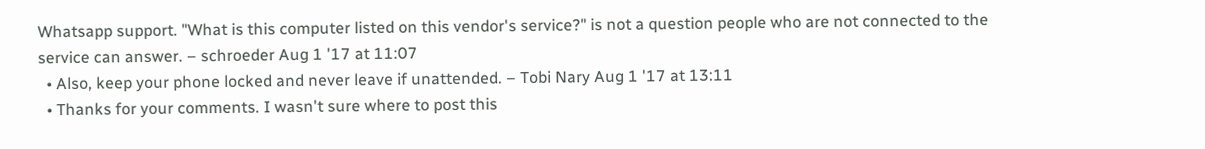Whatsapp support. "What is this computer listed on this vendor's service?" is not a question people who are not connected to the service can answer. – schroeder Aug 1 '17 at 11:07
  • Also, keep your phone locked and never leave if unattended. – Tobi Nary Aug 1 '17 at 13:11
  • Thanks for your comments. I wasn't sure where to post this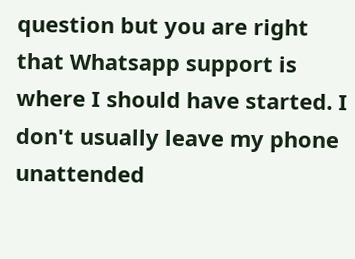question but you are right that Whatsapp support is where I should have started. I don't usually leave my phone unattended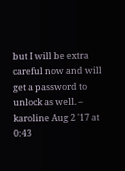but I will be extra careful now and will get a password to unlock as well. – karoline Aug 2 '17 at 0:43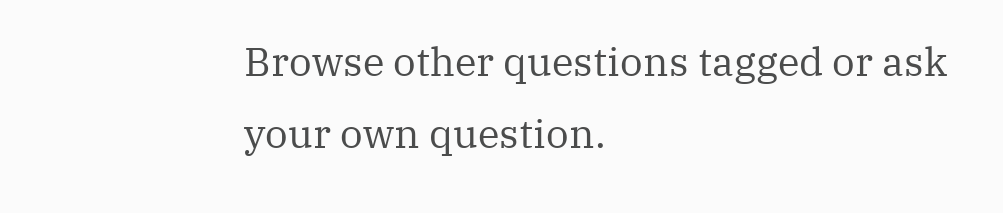Browse other questions tagged or ask your own question.